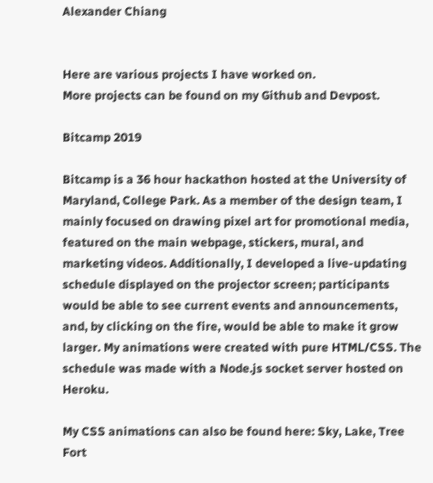Alexander Chiang


Here are various projects I have worked on.
More projects can be found on my Github and Devpost.

Bitcamp 2019

Bitcamp is a 36 hour hackathon hosted at the University of Maryland, College Park. As a member of the design team, I mainly focused on drawing pixel art for promotional media, featured on the main webpage, stickers, mural, and marketing videos. Additionally, I developed a live-updating schedule displayed on the projector screen; participants would be able to see current events and announcements, and, by clicking on the fire, would be able to make it grow larger. My animations were created with pure HTML/CSS. The schedule was made with a Node.js socket server hosted on Heroku.

My CSS animations can also be found here: Sky, Lake, Tree Fort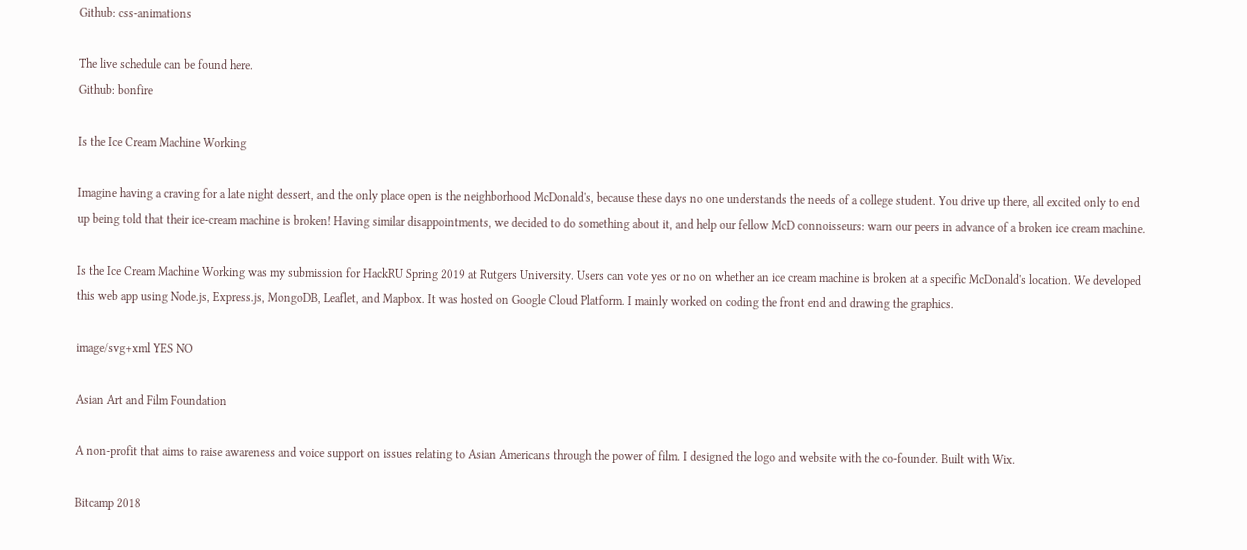Github: css-animations

The live schedule can be found here.
Github: bonfire

Is the Ice Cream Machine Working

Imagine having a craving for a late night dessert, and the only place open is the neighborhood McDonald's, because these days no one understands the needs of a college student. You drive up there, all excited only to end up being told that their ice-cream machine is broken! Having similar disappointments, we decided to do something about it, and help our fellow McD connoisseurs: warn our peers in advance of a broken ice cream machine.

Is the Ice Cream Machine Working was my submission for HackRU Spring 2019 at Rutgers University. Users can vote yes or no on whether an ice cream machine is broken at a specific McDonald's location. We developed this web app using Node.js, Express.js, MongoDB, Leaflet, and Mapbox. It was hosted on Google Cloud Platform. I mainly worked on coding the front end and drawing the graphics.

image/svg+xml YES NO

Asian Art and Film Foundation

A non-profit that aims to raise awareness and voice support on issues relating to Asian Americans through the power of film. I designed the logo and website with the co-founder. Built with Wix.

Bitcamp 2018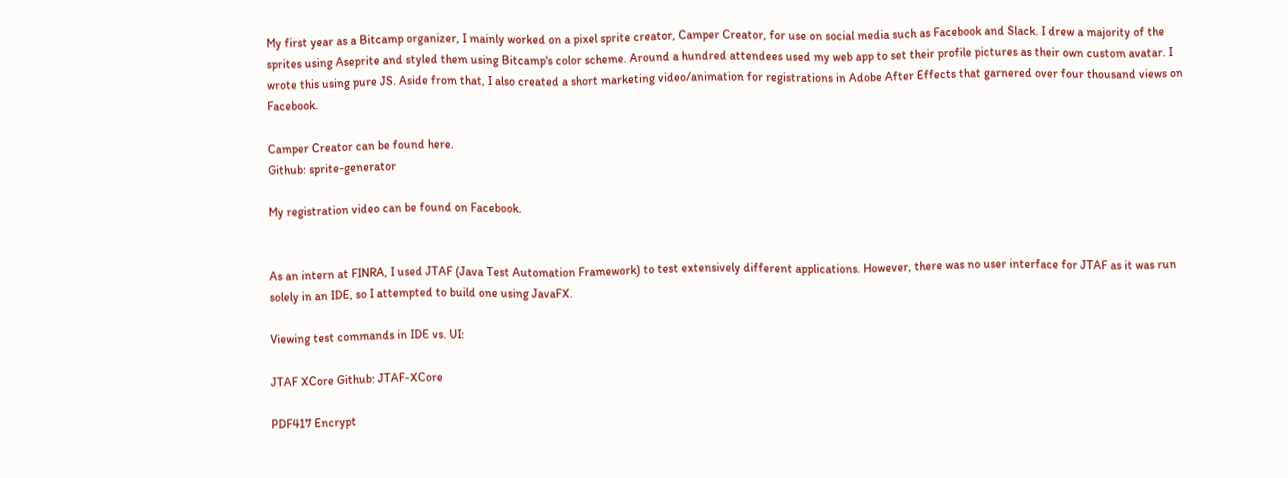My first year as a Bitcamp organizer, I mainly worked on a pixel sprite creator, Camper Creator, for use on social media such as Facebook and Slack. I drew a majority of the sprites using Aseprite and styled them using Bitcamp's color scheme. Around a hundred attendees used my web app to set their profile pictures as their own custom avatar. I wrote this using pure JS. Aside from that, I also created a short marketing video/animation for registrations in Adobe After Effects that garnered over four thousand views on Facebook.

Camper Creator can be found here.
Github: sprite-generator

My registration video can be found on Facebook.


As an intern at FINRA, I used JTAF (Java Test Automation Framework) to test extensively different applications. However, there was no user interface for JTAF as it was run solely in an IDE, so I attempted to build one using JavaFX.

Viewing test commands in IDE vs. UI:

JTAF XCore Github: JTAF-XCore

PDF417 Encrypt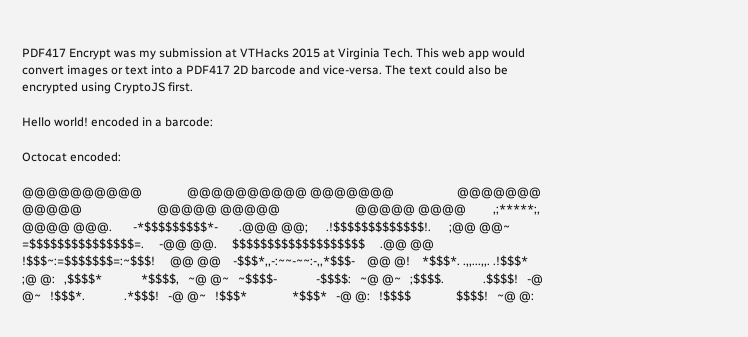PDF417 Encrypt was my submission at VTHacks 2015 at Virginia Tech. This web app would convert images or text into a PDF417 2D barcode and vice-versa. The text could also be encrypted using CryptoJS first.

Hello world! encoded in a barcode:

Octocat encoded:

@@@@@@@@@@               @@@@@@@@@@ @@@@@@@                     @@@@@@@ @@@@@                         @@@@@ @@@@@                         @@@@@ @@@@         ,;*****;,         @@@@ @@@.       -*$$$$$$$$$*-       .@@@ @@;      .!$$$$$$$$$$$$$!.      ;@@ @@~      =$$$$$$$$$$$$$$$=.     -@@ @@.     $$$$$$$$$$$$$$$$$$$     .@@ @@     !$$$~:=$$$$$$$=:~$$$!     @@ @@    -$$$*,,-:~~-~~:-,,*$$$-    @@ @!    *$$$*. .,,...,,. .!$$$*    ;@ @:   ,$$$$*             *$$$$,   ~@ @~   ~$$$$-             -$$$$:   ~@ @~   ;$$$$.             .$$$$!   -@ @~   !$$$*.             .*$$$!   -@ @~   !$$$*               *$$$*   -@ @:   !$$$$               $$$$!   ~@ @: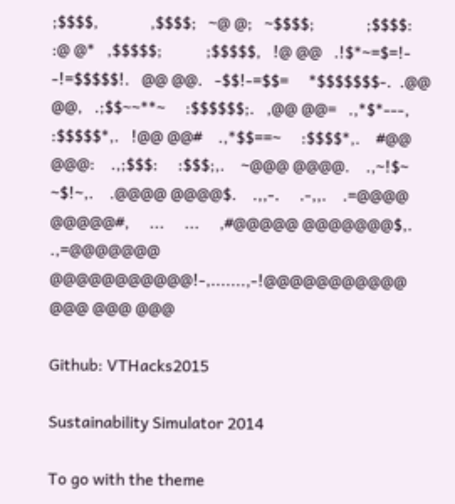;$$$$,             ,$$$$;   ~@ @;   ~$$$$;             ;$$$$:   :@ @*   ,$$$$$;           ;$$$$$,   !@ @@   .!$*~=$=!-     -!=$$$$$!.   @@ @@.   -$$!-=$$=     *$$$$$$$-.  .@@ @@,   .;$$~~**~     :$$$$$$;.   ,@@ @@=   .,*$*---,     :$$$$$*,.   !@@ @@#    .,*$$==~     :$$$$*,.    #@@ @@@:    .,;$$$:     :$$$;,.    ~@@@ @@@@.    .,~!$~     ~$!~,.    .@@@@ @@@@$.    .,,-.     .-,,.    .=@@@@ @@@@@#,     ...     ...     ,#@@@@@ @@@@@@@$,.               .,=@@@@@@@ @@@@@@@@@@@!-,.......,-!@@@@@@@@@@@ @@@ @@@ @@@

Github: VTHacks2015

Sustainability Simulator 2014

To go with the theme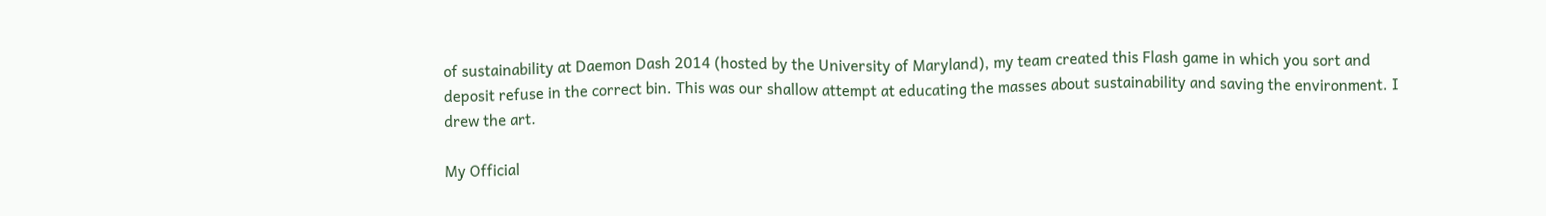of sustainability at Daemon Dash 2014 (hosted by the University of Maryland), my team created this Flash game in which you sort and deposit refuse in the correct bin. This was our shallow attempt at educating the masses about sustainability and saving the environment. I drew the art.

My Official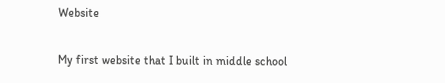Website

My first website that I built in middle school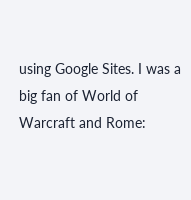using Google Sites. I was a big fan of World of Warcraft and Rome: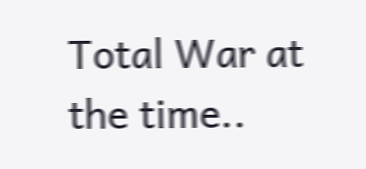Total War at the time..